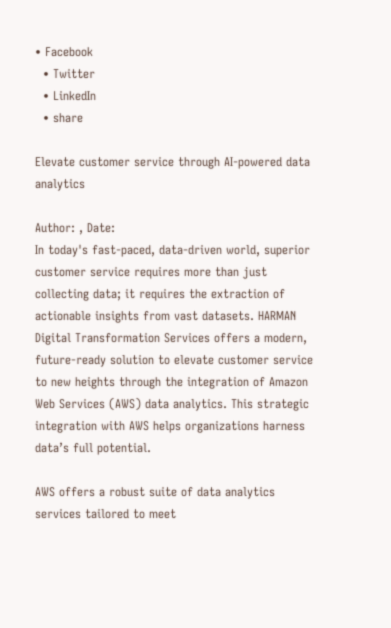• Facebook
  • Twitter
  • LinkedIn
  • share

Elevate customer service through AI-powered data analytics

Author: , Date:
In today's fast-paced, data-driven world, superior customer service requires more than just collecting data; it requires the extraction of actionable insights from vast datasets. HARMAN Digital Transformation Services offers a modern, future-ready solution to elevate customer service to new heights through the integration of Amazon Web Services (AWS) data analytics. This strategic integration with AWS helps organizations harness data’s full potential.

AWS offers a robust suite of data analytics services tailored to meet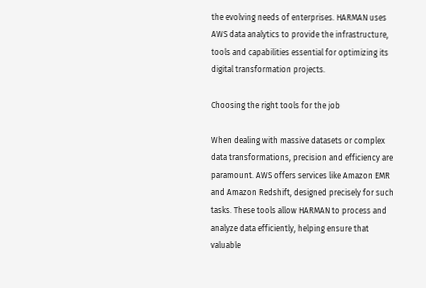the evolving needs of enterprises. HARMAN uses AWS data analytics to provide the infrastructure, tools and capabilities essential for optimizing its digital transformation projects.

Choosing the right tools for the job

When dealing with massive datasets or complex data transformations, precision and efficiency are paramount. AWS offers services like Amazon EMR and Amazon Redshift, designed precisely for such tasks. These tools allow HARMAN to process and analyze data efficiently, helping ensure that valuable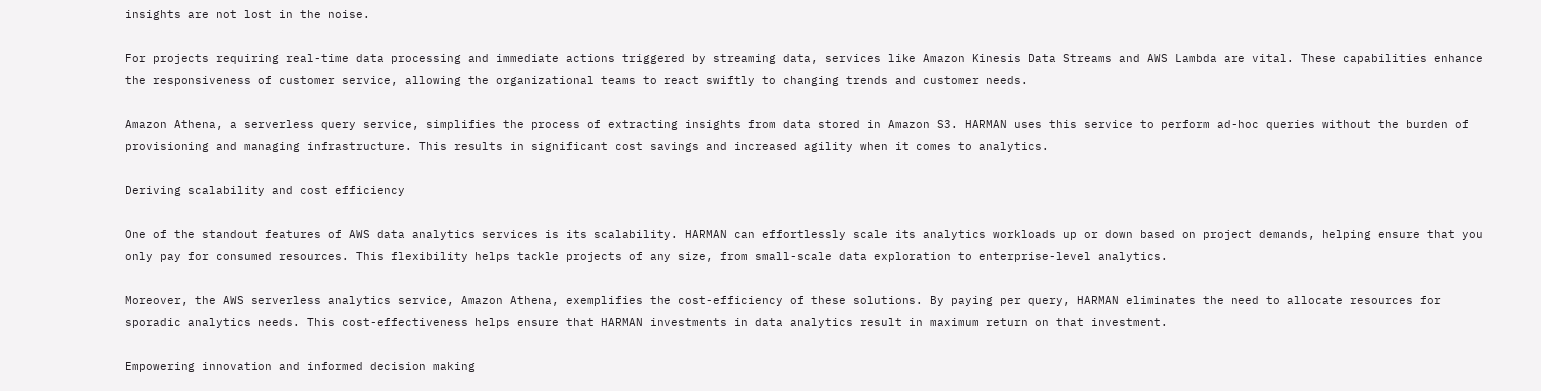insights are not lost in the noise.

For projects requiring real-time data processing and immediate actions triggered by streaming data, services like Amazon Kinesis Data Streams and AWS Lambda are vital. These capabilities enhance the responsiveness of customer service, allowing the organizational teams to react swiftly to changing trends and customer needs.

Amazon Athena, a serverless query service, simplifies the process of extracting insights from data stored in Amazon S3. HARMAN uses this service to perform ad-hoc queries without the burden of provisioning and managing infrastructure. This results in significant cost savings and increased agility when it comes to analytics.

Deriving scalability and cost efficiency

One of the standout features of AWS data analytics services is its scalability. HARMAN can effortlessly scale its analytics workloads up or down based on project demands, helping ensure that you only pay for consumed resources. This flexibility helps tackle projects of any size, from small-scale data exploration to enterprise-level analytics.

Moreover, the AWS serverless analytics service, Amazon Athena, exemplifies the cost-efficiency of these solutions. By paying per query, HARMAN eliminates the need to allocate resources for sporadic analytics needs. This cost-effectiveness helps ensure that HARMAN investments in data analytics result in maximum return on that investment.

Empowering innovation and informed decision making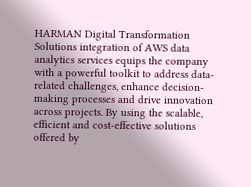HARMAN Digital Transformation Solutions integration of AWS data analytics services equips the company with a powerful toolkit to address data-related challenges, enhance decision-making processes and drive innovation across projects. By using the scalable, efficient and cost-effective solutions offered by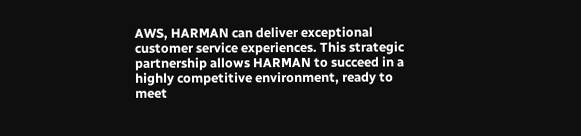AWS, HARMAN can deliver exceptional customer service experiences. This strategic partnership allows HARMAN to succeed in a highly competitive environment, ready to meet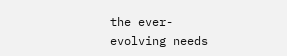the ever-evolving needs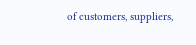of customers, suppliers,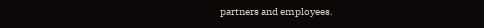partners and employees.